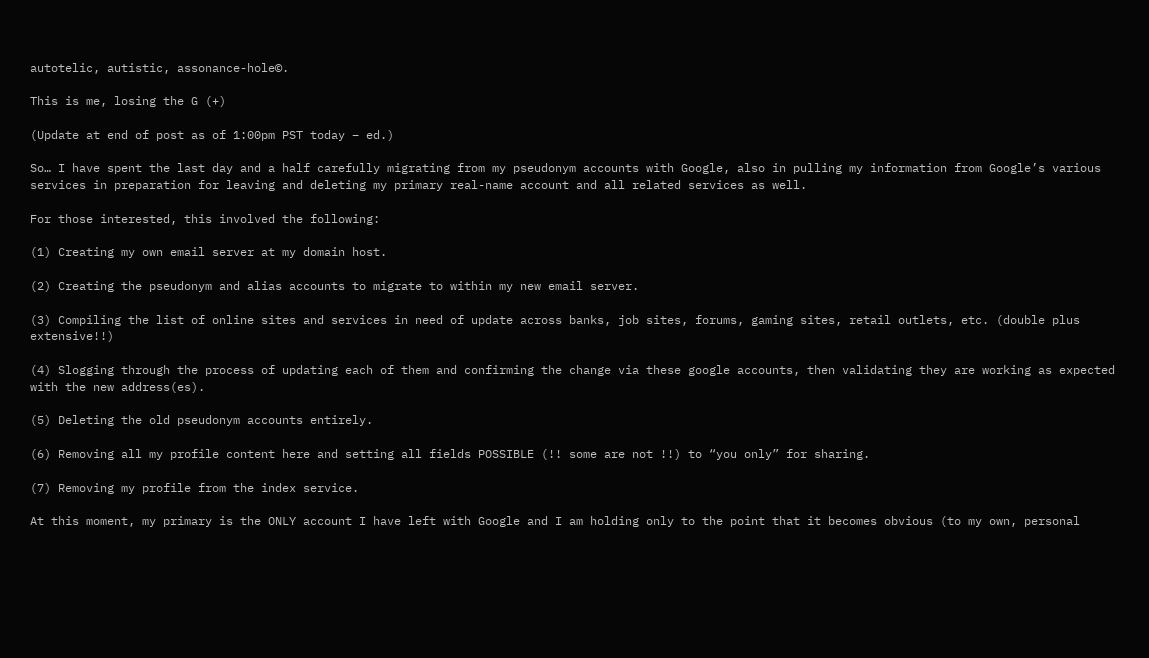autotelic, autistic, assonance-hole©.

This is me, losing the G (+)

(Update at end of post as of 1:00pm PST today – ed.)

So… I have spent the last day and a half carefully migrating from my pseudonym accounts with Google, also in pulling my information from Google’s various services in preparation for leaving and deleting my primary real-name account and all related services as well.

For those interested, this involved the following:

(1) Creating my own email server at my domain host.

(2) Creating the pseudonym and alias accounts to migrate to within my new email server.

(3) Compiling the list of online sites and services in need of update across banks, job sites, forums, gaming sites, retail outlets, etc. (double plus extensive!!)

(4) Slogging through the process of updating each of them and confirming the change via these google accounts, then validating they are working as expected with the new address(es).

(5) Deleting the old pseudonym accounts entirely.

(6) Removing all my profile content here and setting all fields POSSIBLE (!! some are not !!) to “you only” for sharing.

(7) Removing my profile from the index service.

At this moment, my primary is the ONLY account I have left with Google and I am holding only to the point that it becomes obvious (to my own, personal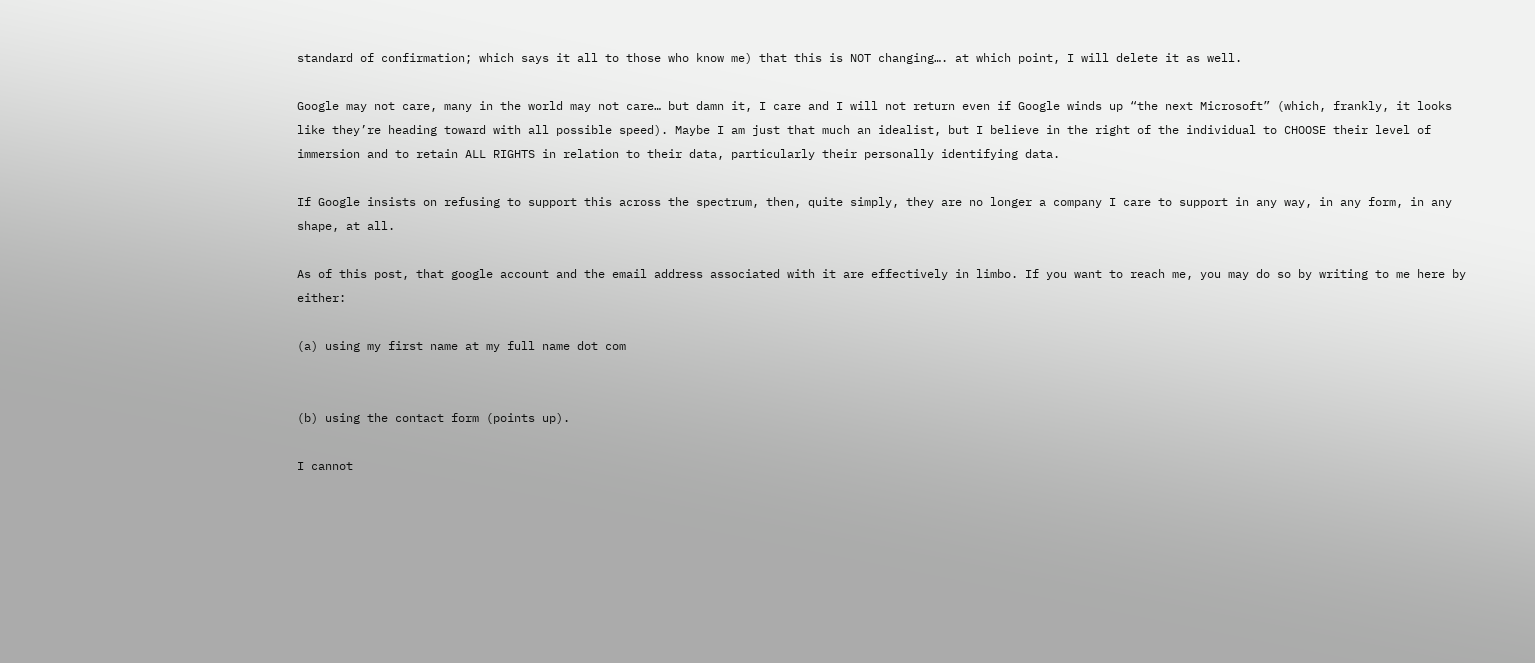standard of confirmation; which says it all to those who know me) that this is NOT changing…. at which point, I will delete it as well.

Google may not care, many in the world may not care… but damn it, I care and I will not return even if Google winds up “the next Microsoft” (which, frankly, it looks like they’re heading toward with all possible speed). Maybe I am just that much an idealist, but I believe in the right of the individual to CHOOSE their level of immersion and to retain ALL RIGHTS in relation to their data, particularly their personally identifying data.

If Google insists on refusing to support this across the spectrum, then, quite simply, they are no longer a company I care to support in any way, in any form, in any shape, at all.

As of this post, that google account and the email address associated with it are effectively in limbo. If you want to reach me, you may do so by writing to me here by either:

(a) using my first name at my full name dot com


(b) using the contact form (points up).

I cannot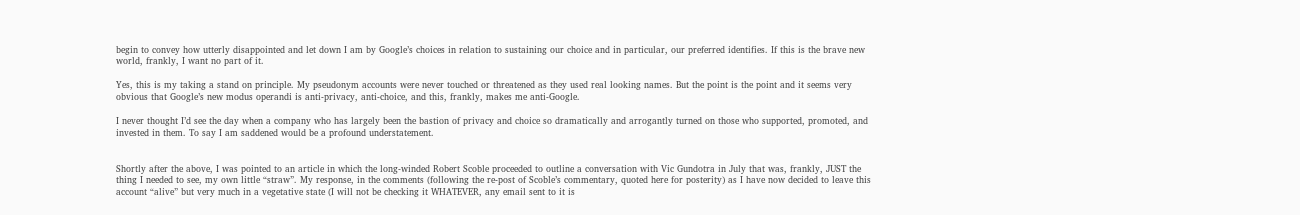begin to convey how utterly disappointed and let down I am by Google’s choices in relation to sustaining our choice and in particular, our preferred identifies. If this is the brave new world, frankly, I want no part of it.

Yes, this is my taking a stand on principle. My pseudonym accounts were never touched or threatened as they used real looking names. But the point is the point and it seems very obvious that Google’s new modus operandi is anti-privacy, anti-choice, and this, frankly, makes me anti-Google.

I never thought I’d see the day when a company who has largely been the bastion of privacy and choice so dramatically and arrogantly turned on those who supported, promoted, and invested in them. To say I am saddened would be a profound understatement.


Shortly after the above, I was pointed to an article in which the long-winded Robert Scoble proceeded to outline a conversation with Vic Gundotra in July that was, frankly, JUST the thing I needed to see, my own little “straw”. My response, in the comments (following the re-post of Scoble’s commentary, quoted here for posterity) as I have now decided to leave this account “alive” but very much in a vegetative state (I will not be checking it WHATEVER, any email sent to it is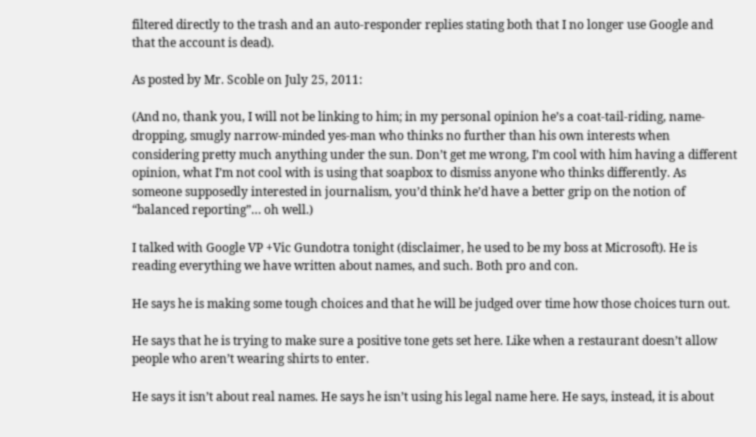filtered directly to the trash and an auto-responder replies stating both that I no longer use Google and that the account is dead).

As posted by Mr. Scoble on July 25, 2011:

(And no, thank you, I will not be linking to him; in my personal opinion he’s a coat-tail-riding, name-dropping, smugly narrow-minded yes-man who thinks no further than his own interests when considering pretty much anything under the sun. Don’t get me wrong, I’m cool with him having a different opinion, what I’m not cool with is using that soapbox to dismiss anyone who thinks differently. As someone supposedly interested in journalism, you’d think he’d have a better grip on the notion of “balanced reporting”… oh well.)

I talked with Google VP +Vic Gundotra tonight (disclaimer, he used to be my boss at Microsoft). He is reading everything we have written about names, and such. Both pro and con.

He says he is making some tough choices and that he will be judged over time how those choices turn out.

He says that he is trying to make sure a positive tone gets set here. Like when a restaurant doesn’t allow people who aren’t wearing shirts to enter.

He says it isn’t about real names. He says he isn’t using his legal name here. He says, instead, it is about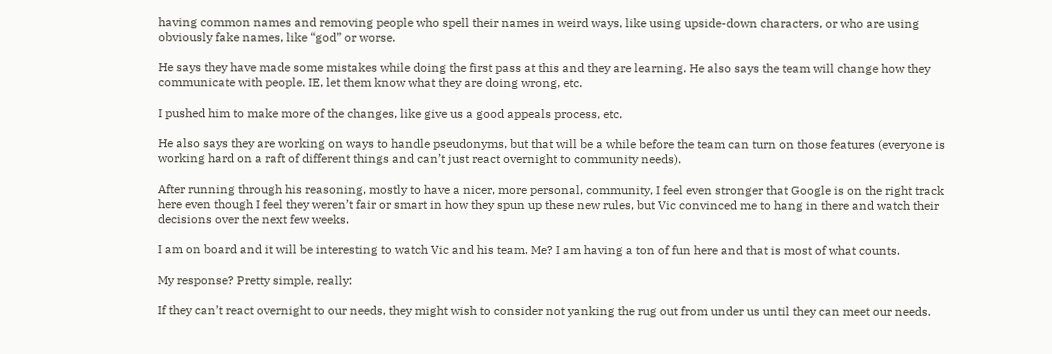having common names and removing people who spell their names in weird ways, like using upside-down characters, or who are using obviously fake names, like “god” or worse.

He says they have made some mistakes while doing the first pass at this and they are learning. He also says the team will change how they communicate with people. IE, let them know what they are doing wrong, etc.

I pushed him to make more of the changes, like give us a good appeals process, etc.

He also says they are working on ways to handle pseudonyms, but that will be a while before the team can turn on those features (everyone is working hard on a raft of different things and can’t just react overnight to community needs).

After running through his reasoning, mostly to have a nicer, more personal, community, I feel even stronger that Google is on the right track here even though I feel they weren’t fair or smart in how they spun up these new rules, but Vic convinced me to hang in there and watch their decisions over the next few weeks.

I am on board and it will be interesting to watch Vic and his team. Me? I am having a ton of fun here and that is most of what counts.

My response? Pretty simple, really:

If they can’t react overnight to our needs, they might wish to consider not yanking the rug out from under us until they can meet our needs.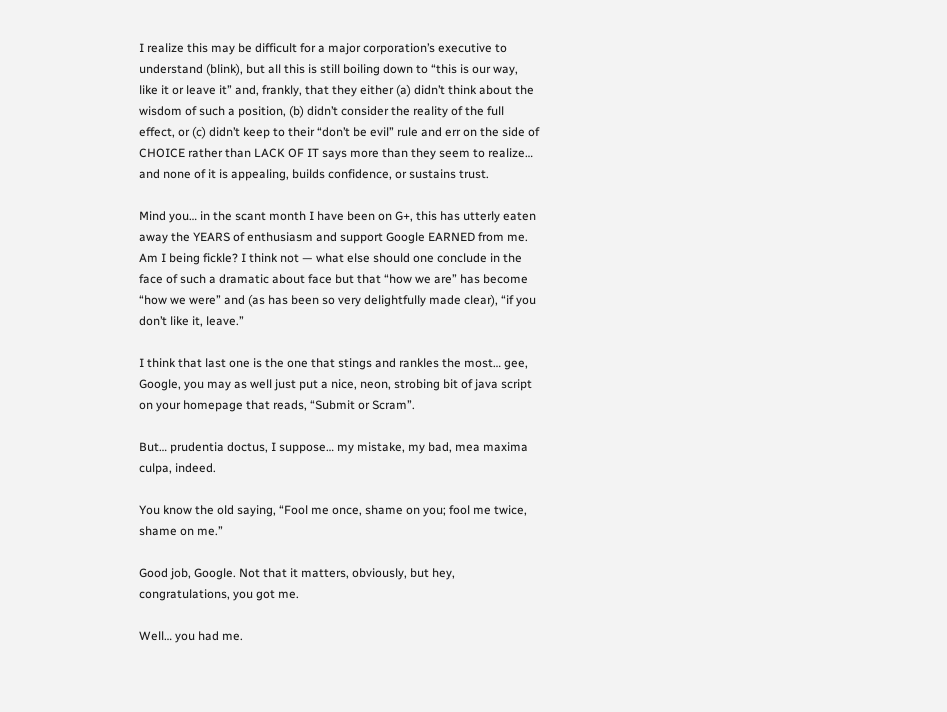I realize this may be difficult for a major corporation’s executive to understand (blink), but all this is still boiling down to “this is our way, like it or leave it” and, frankly, that they either (a) didn’t think about the wisdom of such a position, (b) didn’t consider the reality of the full effect, or (c) didn’t keep to their “don’t be evil” rule and err on the side of CHOICE rather than LACK OF IT says more than they seem to realize… and none of it is appealing, builds confidence, or sustains trust.

Mind you… in the scant month I have been on G+, this has utterly eaten away the YEARS of enthusiasm and support Google EARNED from me. Am I being fickle? I think not — what else should one conclude in the face of such a dramatic about face but that “how we are” has become “how we were” and (as has been so very delightfully made clear), “if you don’t like it, leave.”

I think that last one is the one that stings and rankles the most… gee, Google, you may as well just put a nice, neon, strobing bit of java script on your homepage that reads, “Submit or Scram”.

But… prudentia doctus, I suppose… my mistake, my bad, mea maxima culpa, indeed.

You know the old saying, “Fool me once, shame on you; fool me twice, shame on me.”

Good job, Google. Not that it matters, obviously, but hey, congratulations, you got me.

Well… you had me.